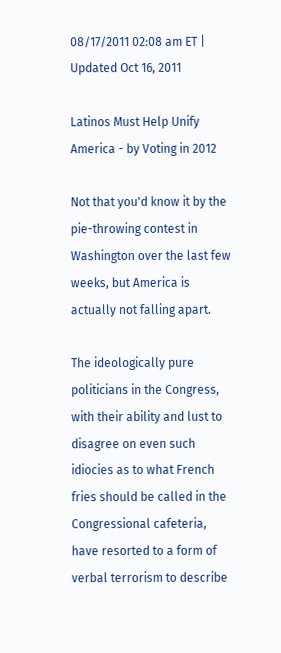08/17/2011 02:08 am ET | Updated Oct 16, 2011

Latinos Must Help Unify America - by Voting in 2012

Not that you'd know it by the pie-throwing contest in Washington over the last few weeks, but America is actually not falling apart.

The ideologically pure politicians in the Congress, with their ability and lust to disagree on even such idiocies as to what French fries should be called in the Congressional cafeteria, have resorted to a form of verbal terrorism to describe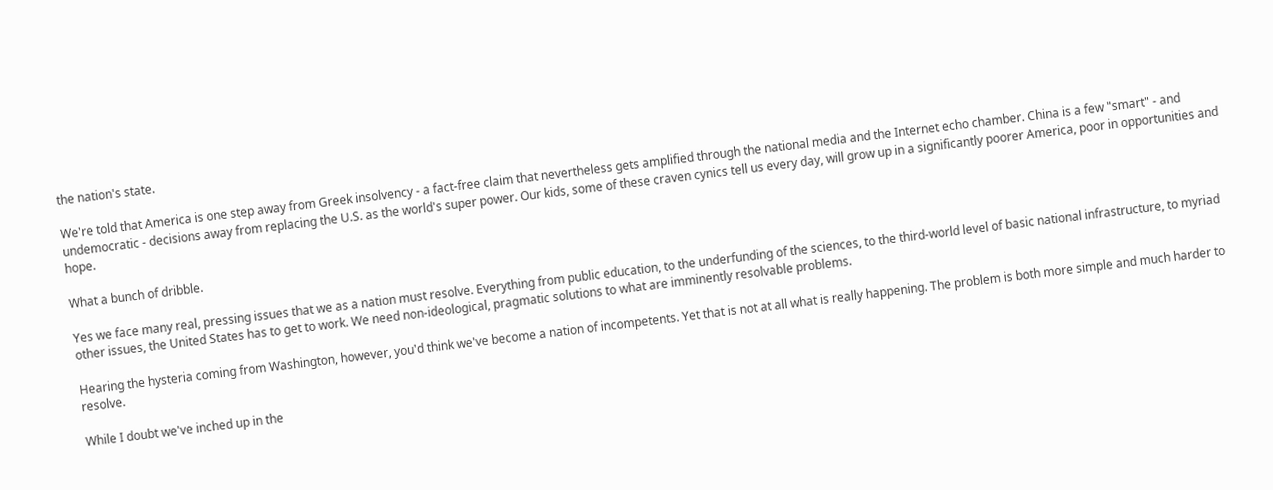the nation's state.

We're told that America is one step away from Greek insolvency - a fact-free claim that nevertheless gets amplified through the national media and the Internet echo chamber. China is a few "smart" - and undemocratic - decisions away from replacing the U.S. as the world's super power. Our kids, some of these craven cynics tell us every day, will grow up in a significantly poorer America, poor in opportunities and hope.

What a bunch of dribble.

Yes we face many real, pressing issues that we as a nation must resolve. Everything from public education, to the underfunding of the sciences, to the third-world level of basic national infrastructure, to myriad other issues, the United States has to get to work. We need non-ideological, pragmatic solutions to what are imminently resolvable problems.

Hearing the hysteria coming from Washington, however, you'd think we've become a nation of incompetents. Yet that is not at all what is really happening. The problem is both more simple and much harder to resolve.

While I doubt we've inched up in the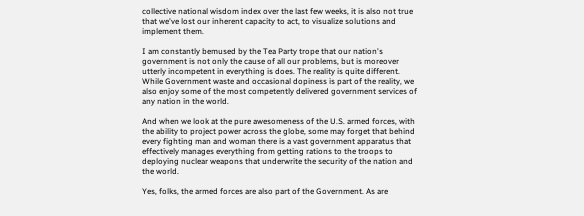collective national wisdom index over the last few weeks, it is also not true that we've lost our inherent capacity to act, to visualize solutions and implement them.

I am constantly bemused by the Tea Party trope that our nation's government is not only the cause of all our problems, but is moreover utterly incompetent in everything is does. The reality is quite different. While Government waste and occasional dopiness is part of the reality, we also enjoy some of the most competently delivered government services of any nation in the world.

And when we look at the pure awesomeness of the U.S. armed forces, with the ability to project power across the globe, some may forget that behind every fighting man and woman there is a vast government apparatus that effectively manages everything from getting rations to the troops to deploying nuclear weapons that underwrite the security of the nation and the world.

Yes, folks, the armed forces are also part of the Government. As are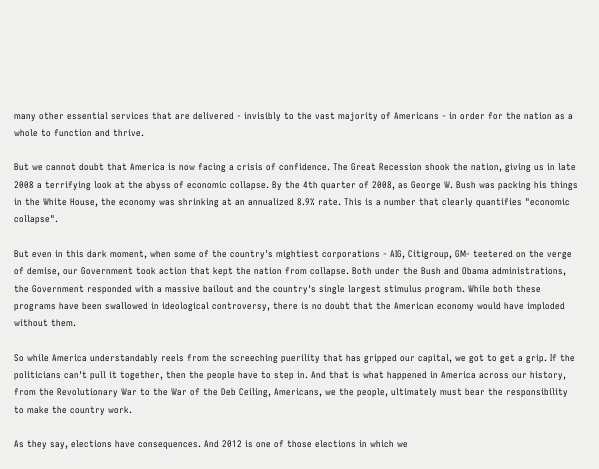many other essential services that are delivered - invisibly to the vast majority of Americans - in order for the nation as a whole to function and thrive.

But we cannot doubt that America is now facing a crisis of confidence. The Great Recession shook the nation, giving us in late 2008 a terrifying look at the abyss of economic collapse. By the 4th quarter of 2008, as George W. Bush was packing his things in the White House, the economy was shrinking at an annualized 8.9% rate. This is a number that clearly quantifies "economic collapse".

But even in this dark moment, when some of the country's mightiest corporations - AIG, Citigroup, GM- teetered on the verge of demise, our Government took action that kept the nation from collapse. Both under the Bush and Obama administrations, the Government responded with a massive bailout and the country's single largest stimulus program. While both these programs have been swallowed in ideological controversy, there is no doubt that the American economy would have imploded without them.

So while America understandably reels from the screeching puerility that has gripped our capital, we got to get a grip. If the politicians can't pull it together, then the people have to step in. And that is what happened in America across our history, from the Revolutionary War to the War of the Deb Ceiling, Americans, we the people, ultimately must bear the responsibility to make the country work.

As they say, elections have consequences. And 2012 is one of those elections in which we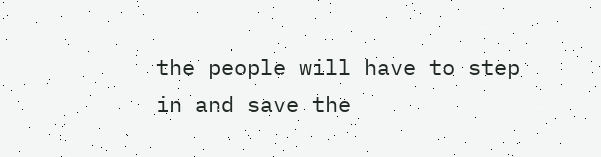the people will have to step in and save the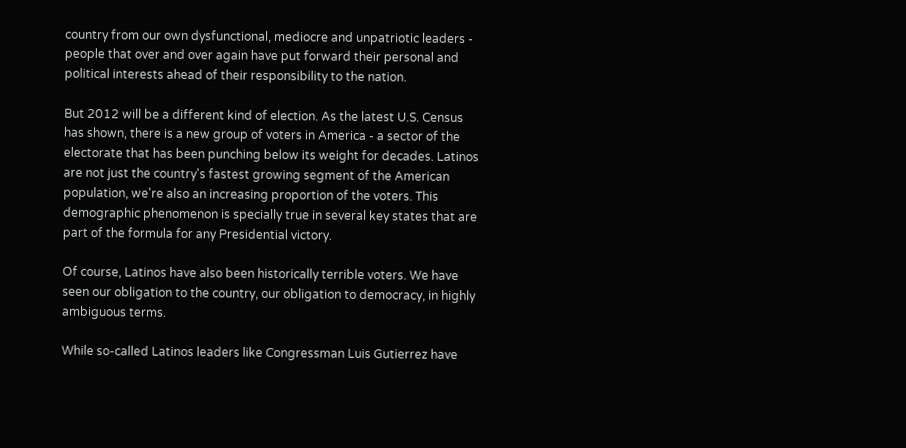country from our own dysfunctional, mediocre and unpatriotic leaders - people that over and over again have put forward their personal and political interests ahead of their responsibility to the nation.

But 2012 will be a different kind of election. As the latest U.S. Census has shown, there is a new group of voters in America - a sector of the electorate that has been punching below its weight for decades. Latinos are not just the country's fastest growing segment of the American population, we're also an increasing proportion of the voters. This demographic phenomenon is specially true in several key states that are part of the formula for any Presidential victory.

Of course, Latinos have also been historically terrible voters. We have seen our obligation to the country, our obligation to democracy, in highly ambiguous terms.

While so-called Latinos leaders like Congressman Luis Gutierrez have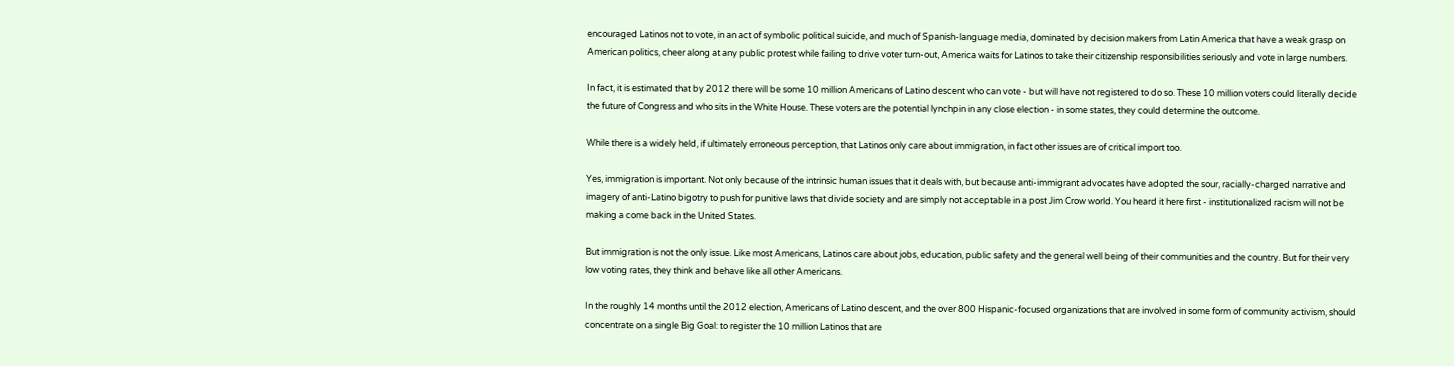encouraged Latinos not to vote, in an act of symbolic political suicide, and much of Spanish-language media, dominated by decision makers from Latin America that have a weak grasp on American politics, cheer along at any public protest while failing to drive voter turn-out, America waits for Latinos to take their citizenship responsibilities seriously and vote in large numbers.

In fact, it is estimated that by 2012 there will be some 10 million Americans of Latino descent who can vote - but will have not registered to do so. These 10 million voters could literally decide the future of Congress and who sits in the White House. These voters are the potential lynchpin in any close election - in some states, they could determine the outcome.

While there is a widely held, if ultimately erroneous perception, that Latinos only care about immigration, in fact other issues are of critical import too.

Yes, immigration is important. Not only because of the intrinsic human issues that it deals with, but because anti-immigrant advocates have adopted the sour, racially-charged narrative and imagery of anti-Latino bigotry to push for punitive laws that divide society and are simply not acceptable in a post Jim Crow world. You heard it here first - institutionalized racism will not be making a come back in the United States.

But immigration is not the only issue. Like most Americans, Latinos care about jobs, education, public safety and the general well being of their communities and the country. But for their very low voting rates, they think and behave like all other Americans.

In the roughly 14 months until the 2012 election, Americans of Latino descent, and the over 800 Hispanic-focused organizations that are involved in some form of community activism, should concentrate on a single Big Goal: to register the 10 million Latinos that are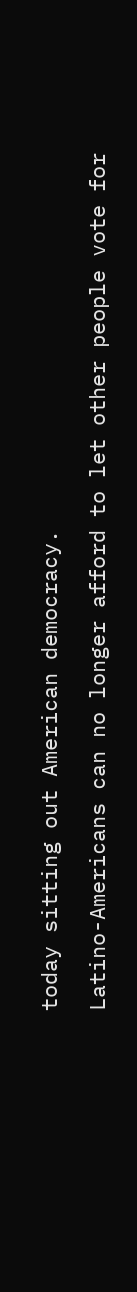today sitting out American democracy.

Latino-Americans can no longer afford to let other people vote for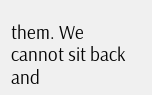them. We cannot sit back and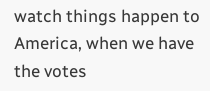watch things happen to America, when we have the votes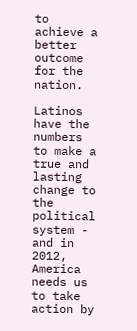to achieve a better outcome for the nation.

Latinos have the numbers to make a true and lasting change to the political system - and in 2012, America needs us to take action by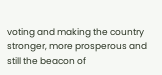voting and making the country stronger, more prosperous and still the beacon of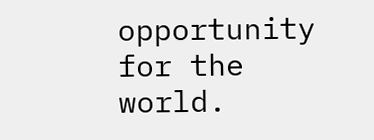opportunity for the world.